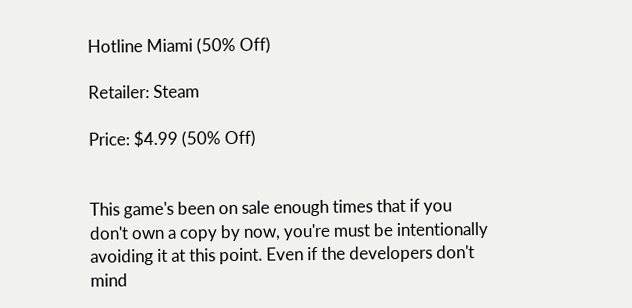Hotline Miami (50% Off)

Retailer: Steam

Price: $4.99 (50% Off)


This game's been on sale enough times that if you don't own a copy by now, you're must be intentionally avoiding it at this point. Even if the developers don't mind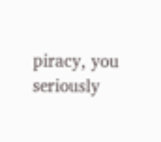piracy, you seriously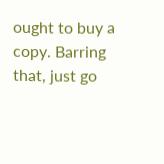ought to buy a copy. Barring that, just go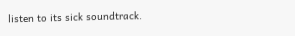listen to its sick soundtrack.